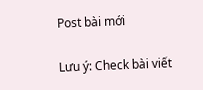Post bài mới

Lưu ý: Check bài viết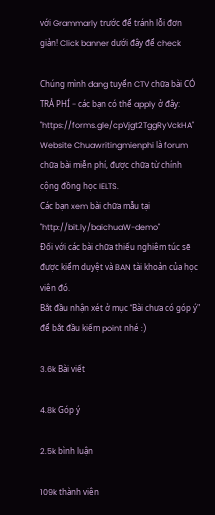với Grammarly trước để tránh lỗi đơn giản! Click banner dưới đây để check

Chúng mình đang tuyển CTV chữa bài CÓ TRẢ PHÍ - các bạn có thể apply ở đây: "https://forms.gle/cpVjgt2TggRyVckHA"
Website Chuawritingmienphi là forum chữa bài miễn phí, được chữa từ chính cộng đồng học IELTS.
Các bạn xem bài chữa mẫu tại "http://bit.ly/baichuaW-demo"
Đối với các bài chữa thiếu nghiêm túc sẽ được kiểm duyệt và BAN tài khoản của học viên đó.
Bắt đầu nhận xét ở mục "Bài chưa có góp ý" để bắt đầu kiếm point nhé :)

3.6k Bài viết

4.8k Góp ý

2.5k bình luận

109k thành viên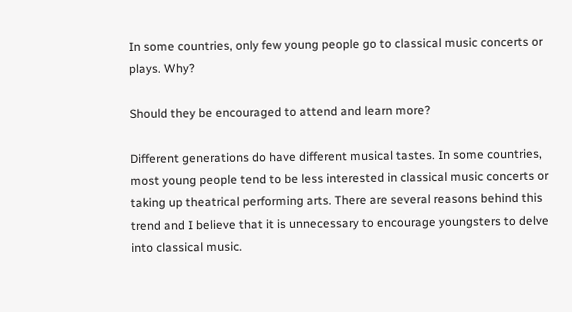In some countries, only few young people go to classical music concerts or plays. Why?

Should they be encouraged to attend and learn more?

Different generations do have different musical tastes. In some countries, most young people tend to be less interested in classical music concerts or taking up theatrical performing arts. There are several reasons behind this trend and I believe that it is unnecessary to encourage youngsters to delve into classical music.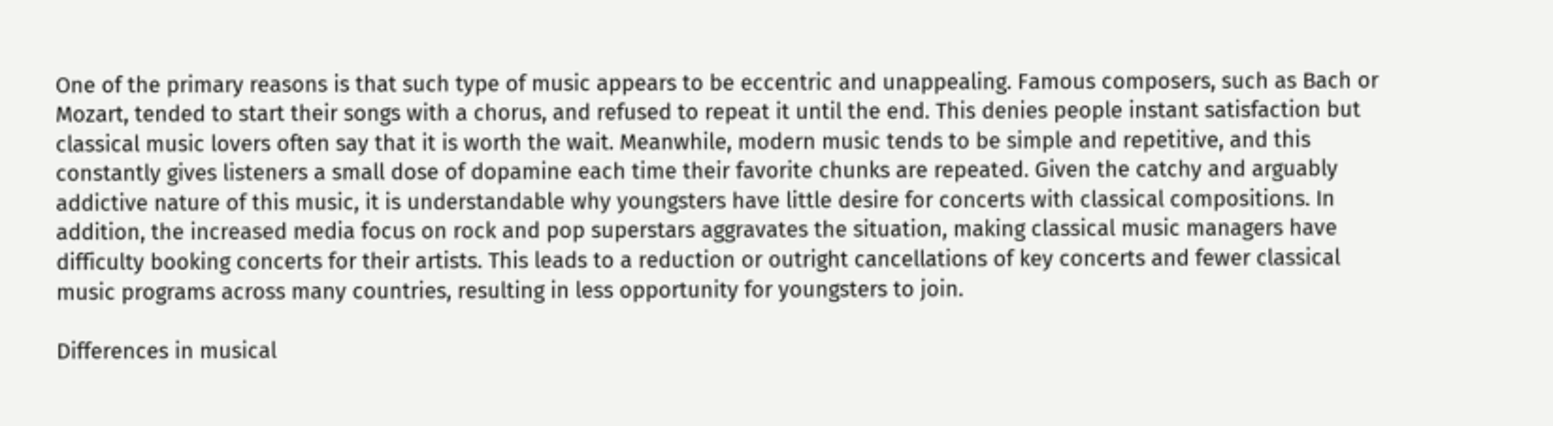One of the primary reasons is that such type of music appears to be eccentric and unappealing. Famous composers, such as Bach or Mozart, tended to start their songs with a chorus, and refused to repeat it until the end. This denies people instant satisfaction but classical music lovers often say that it is worth the wait. Meanwhile, modern music tends to be simple and repetitive, and this constantly gives listeners a small dose of dopamine each time their favorite chunks are repeated. Given the catchy and arguably addictive nature of this music, it is understandable why youngsters have little desire for concerts with classical compositions. In addition, the increased media focus on rock and pop superstars aggravates the situation, making classical music managers have difficulty booking concerts for their artists. This leads to a reduction or outright cancellations of key concerts and fewer classical music programs across many countries, resulting in less opportunity for youngsters to join.

Differences in musical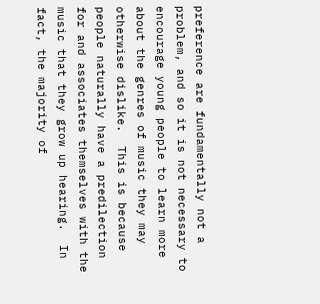preference are fundamentally not a problem, and so it is not necessary to encourage young people to learn more about the genres of music they may otherwise dislike.  This is because people naturally have a predilection for and associates themselves with the music that they grow up hearing.  In fact, the majority of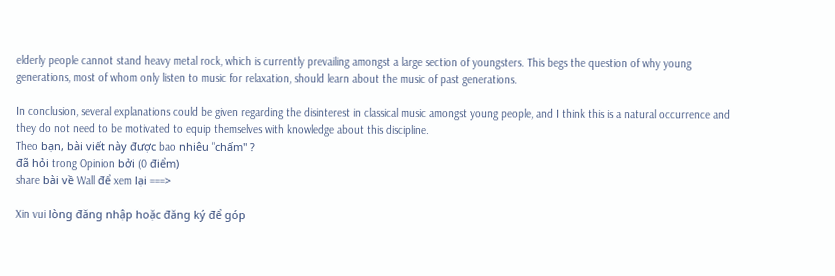elderly people cannot stand heavy metal rock, which is currently prevailing amongst a large section of youngsters. This begs the question of why young generations, most of whom only listen to music for relaxation, should learn about the music of past generations.

In conclusion, several explanations could be given regarding the disinterest in classical music amongst young people, and I think this is a natural occurrence and they do not need to be motivated to equip themselves with knowledge about this discipline.
Theo bạn, bài viết này được bao nhiêu "chấm" ?
đã hỏi trong Opinion bởi (0 điểm)
share bài về Wall để xem lại ===>

Xin vui lòng đăng nhập hoặc đăng ký để góp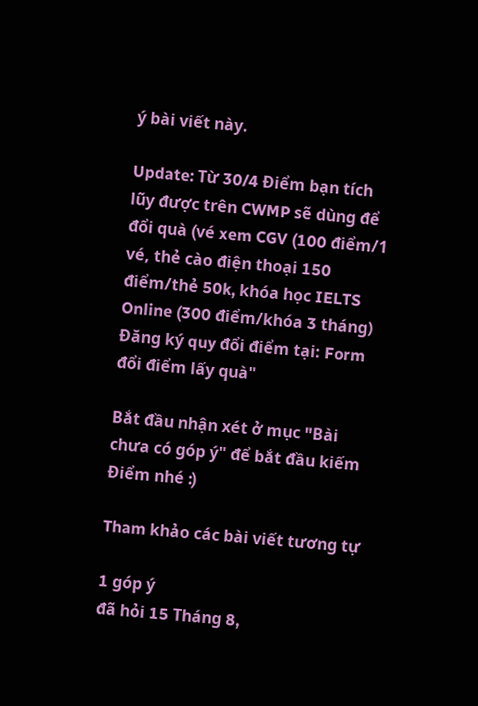ý bài viết này.

Update: Từ 30/4 Điểm bạn tích lũy được trên CWMP sẽ dùng để đổi quà (vé xem CGV (100 điểm/1 vé, thẻ cào điện thoại 150 điểm/thẻ 50k, khóa học IELTS Online (300 điểm/khóa 3 tháng)
Đăng ký quy đổi điểm tại: Form đổi điểm lấy quà"

Bắt đầu nhận xét ở mục "Bài chưa có góp ý" để bắt đầu kiếm Điểm nhé :)

Tham khảo các bài viết tương tự

1 góp ý
đã hỏi 15 Tháng 8,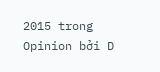2015 trong Opinion bởi D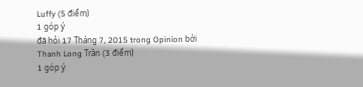Luffy (5 điểm)
1 góp ý
đã hỏi 17 Tháng 7, 2015 trong Opinion bởi Thanh Long Trần (3 điểm)
1 góp ý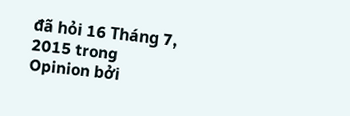đã hỏi 16 Tháng 7, 2015 trong Opinion bởi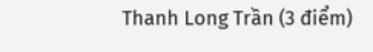Thanh Long Trần (3 điểm)